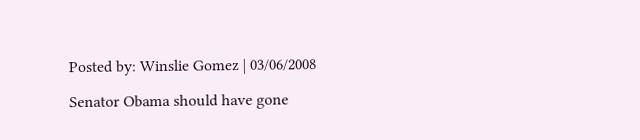Posted by: Winslie Gomez | 03/06/2008

Senator Obama should have gone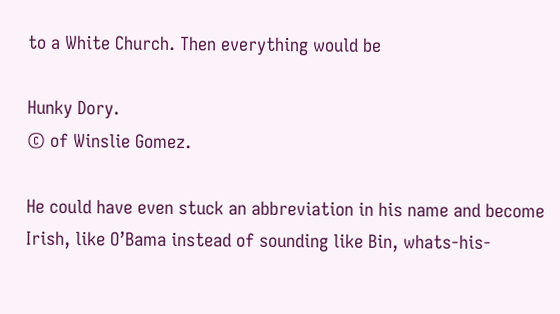to a White Church. Then everything would be

Hunky Dory.
© of Winslie Gomez.

He could have even stuck an abbreviation in his name and become Irish, like O’Bama instead of sounding like Bin, whats-his-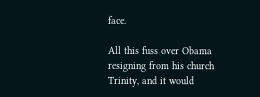face.

All this fuss over Obama resigning from his church Trinity, and it would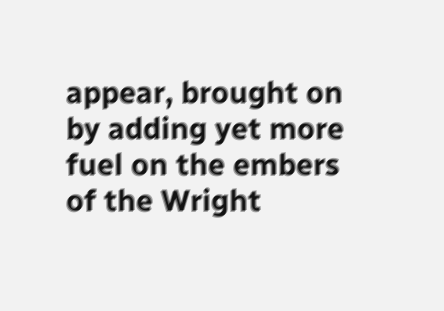appear, brought on by adding yet more fuel on the embers of the Wright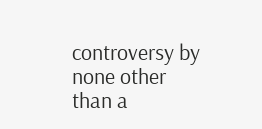controversy by none other than a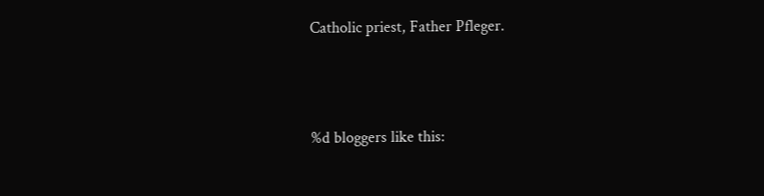Catholic priest, Father Pfleger.



%d bloggers like this: